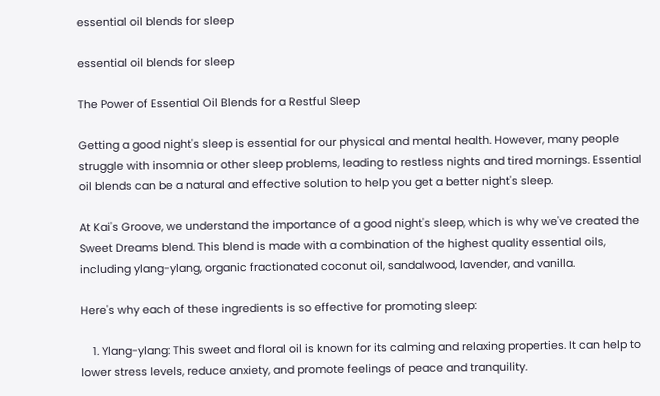essential oil blends for sleep

essential oil blends for sleep

The Power of Essential Oil Blends for a Restful Sleep

Getting a good night's sleep is essential for our physical and mental health. However, many people struggle with insomnia or other sleep problems, leading to restless nights and tired mornings. Essential oil blends can be a natural and effective solution to help you get a better night's sleep.

At Kai's Groove, we understand the importance of a good night's sleep, which is why we've created the Sweet Dreams blend. This blend is made with a combination of the highest quality essential oils, including ylang-ylang, organic fractionated coconut oil, sandalwood, lavender, and vanilla.

Here's why each of these ingredients is so effective for promoting sleep:

    1. Ylang-ylang: This sweet and floral oil is known for its calming and relaxing properties. It can help to lower stress levels, reduce anxiety, and promote feelings of peace and tranquility.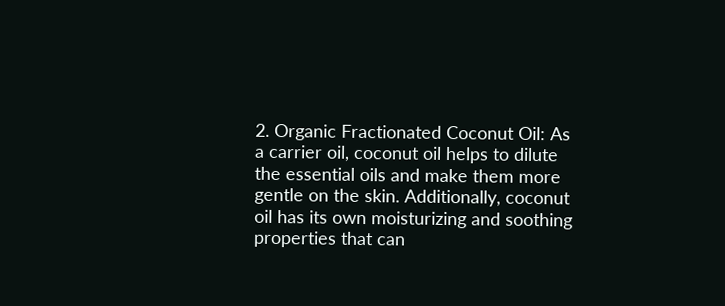2. Organic Fractionated Coconut Oil: As a carrier oil, coconut oil helps to dilute the essential oils and make them more gentle on the skin. Additionally, coconut oil has its own moisturizing and soothing properties that can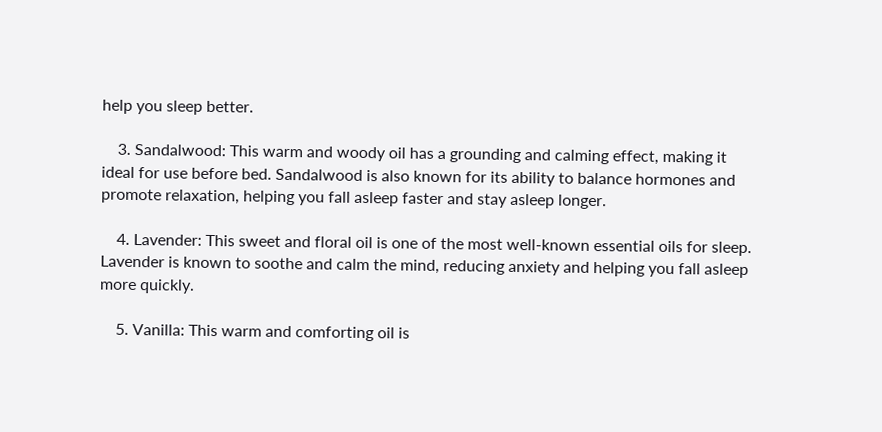help you sleep better.

    3. Sandalwood: This warm and woody oil has a grounding and calming effect, making it ideal for use before bed. Sandalwood is also known for its ability to balance hormones and promote relaxation, helping you fall asleep faster and stay asleep longer.

    4. Lavender: This sweet and floral oil is one of the most well-known essential oils for sleep. Lavender is known to soothe and calm the mind, reducing anxiety and helping you fall asleep more quickly.

    5. Vanilla: This warm and comforting oil is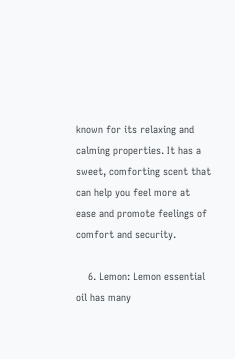known for its relaxing and calming properties. It has a sweet, comforting scent that can help you feel more at ease and promote feelings of comfort and security.

    6. Lemon: Lemon essential oil has many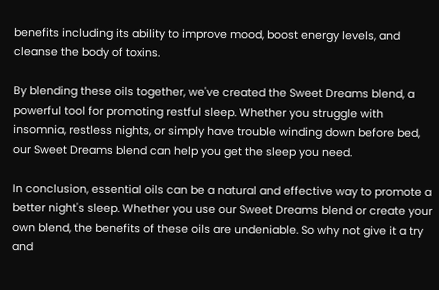benefits including its ability to improve mood, boost energy levels, and cleanse the body of toxins.

By blending these oils together, we've created the Sweet Dreams blend, a powerful tool for promoting restful sleep. Whether you struggle with insomnia, restless nights, or simply have trouble winding down before bed, our Sweet Dreams blend can help you get the sleep you need.

In conclusion, essential oils can be a natural and effective way to promote a better night's sleep. Whether you use our Sweet Dreams blend or create your own blend, the benefits of these oils are undeniable. So why not give it a try and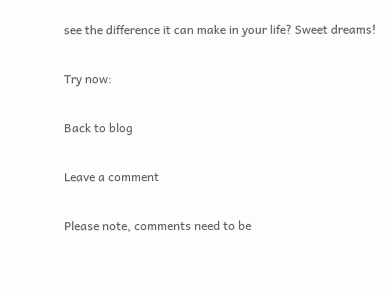see the difference it can make in your life? Sweet dreams!

Try now:

Back to blog

Leave a comment

Please note, comments need to be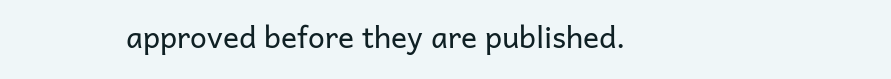approved before they are published.